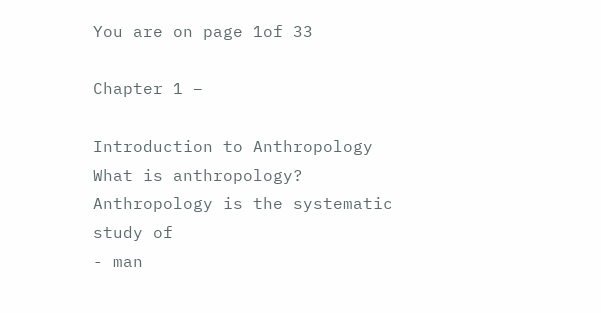You are on page 1of 33

Chapter 1 –

Introduction to Anthropology
What is anthropology?
Anthropology is the systematic study of
- man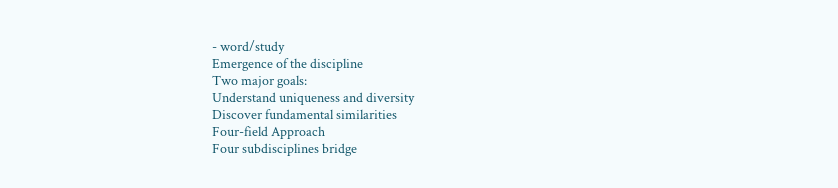- word/study
Emergence of the discipline
Two major goals:
Understand uniqueness and diversity
Discover fundamental similarities
Four-field Approach
Four subdisciplines bridge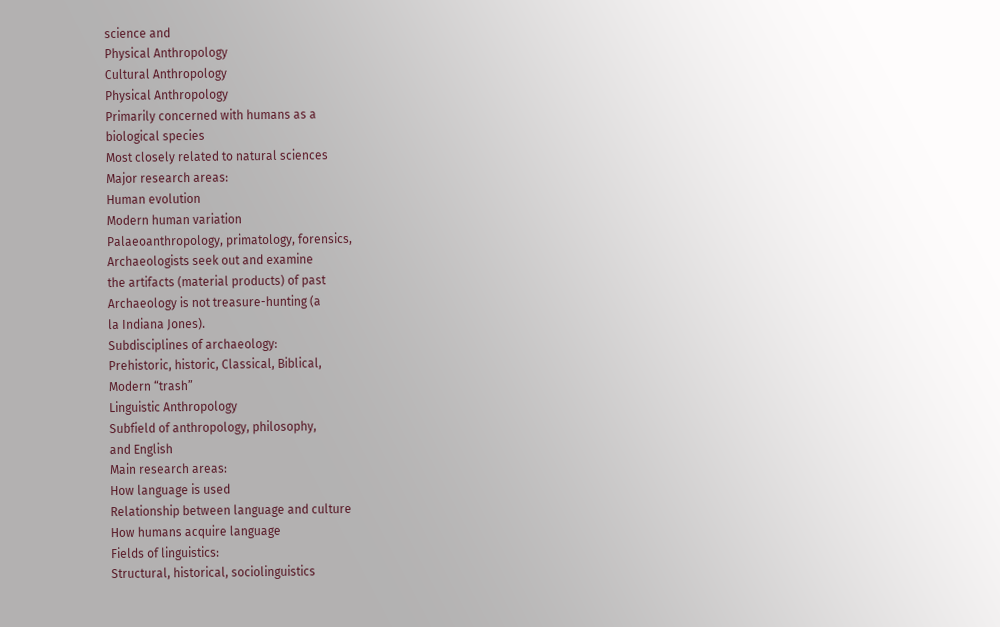science and
Physical Anthropology
Cultural Anthropology
Physical Anthropology
Primarily concerned with humans as a
biological species
Most closely related to natural sciences
Major research areas:
Human evolution
Modern human variation
Palaeoanthropology, primatology, forensics,
Archaeologists seek out and examine
the artifacts (material products) of past
Archaeology is not treasure-hunting (a
la Indiana Jones).
Subdisciplines of archaeology:
Prehistoric, historic, Classical, Biblical,
Modern “trash”
Linguistic Anthropology
Subfield of anthropology, philosophy,
and English
Main research areas:
How language is used
Relationship between language and culture
How humans acquire language
Fields of linguistics:
Structural, historical, sociolinguistics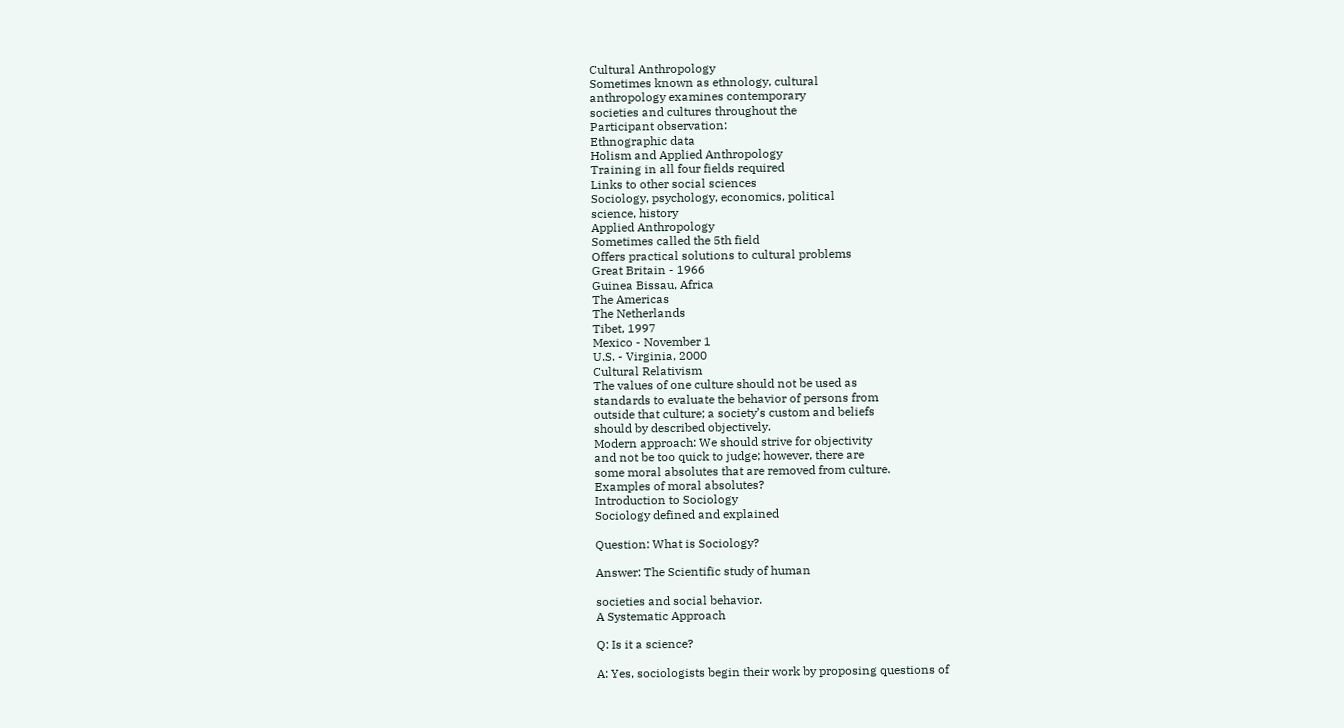Cultural Anthropology
Sometimes known as ethnology, cultural
anthropology examines contemporary
societies and cultures throughout the
Participant observation:
Ethnographic data
Holism and Applied Anthropology
Training in all four fields required
Links to other social sciences
Sociology, psychology, economics, political
science, history
Applied Anthropology
Sometimes called the 5th field
Offers practical solutions to cultural problems
Great Britain - 1966
Guinea Bissau, Africa
The Americas
The Netherlands
Tibet, 1997
Mexico - November 1
U.S. - Virginia, 2000
Cultural Relativism
The values of one culture should not be used as
standards to evaluate the behavior of persons from
outside that culture; a society’s custom and beliefs
should by described objectively.
Modern approach: We should strive for objectivity
and not be too quick to judge; however, there are
some moral absolutes that are removed from culture.
Examples of moral absolutes?
Introduction to Sociology
Sociology defined and explained

Question: What is Sociology?

Answer: The Scientific study of human

societies and social behavior.
A Systematic Approach

Q: Is it a science?

A: Yes, sociologists begin their work by proposing questions of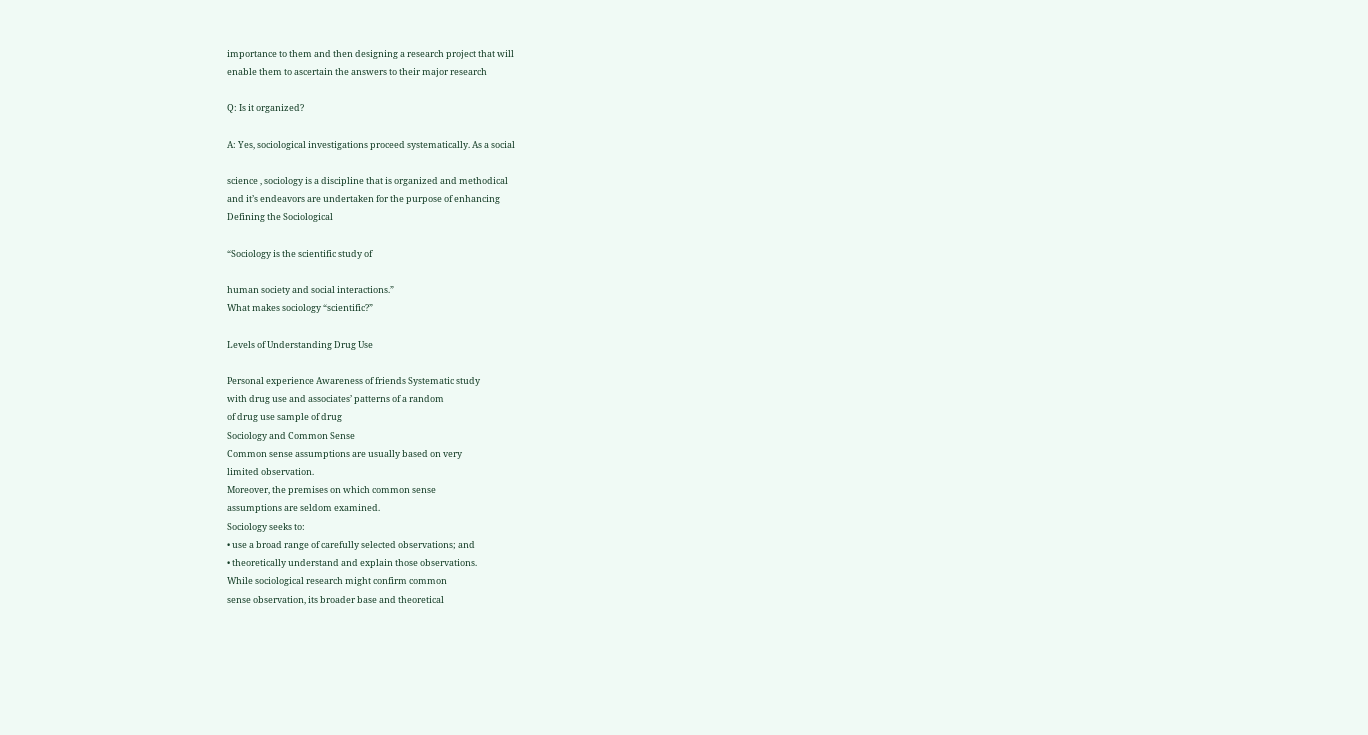importance to them and then designing a research project that will
enable them to ascertain the answers to their major research

Q: Is it organized?

A: Yes, sociological investigations proceed systematically. As a social

science , sociology is a discipline that is organized and methodical
and it’s endeavors are undertaken for the purpose of enhancing
Defining the Sociological

“Sociology is the scientific study of

human society and social interactions.”
What makes sociology “scientific?”

Levels of Understanding Drug Use

Personal experience Awareness of friends Systematic study
with drug use and associates’ patterns of a random
of drug use sample of drug
Sociology and Common Sense
Common sense assumptions are usually based on very
limited observation.
Moreover, the premises on which common sense
assumptions are seldom examined.
Sociology seeks to:
• use a broad range of carefully selected observations; and
• theoretically understand and explain those observations.
While sociological research might confirm common
sense observation, its broader base and theoretical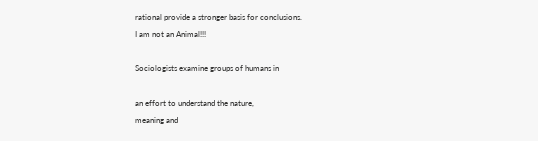rational provide a stronger basis for conclusions.
I am not an Animal!!!

Sociologists examine groups of humans in

an effort to understand the nature,
meaning and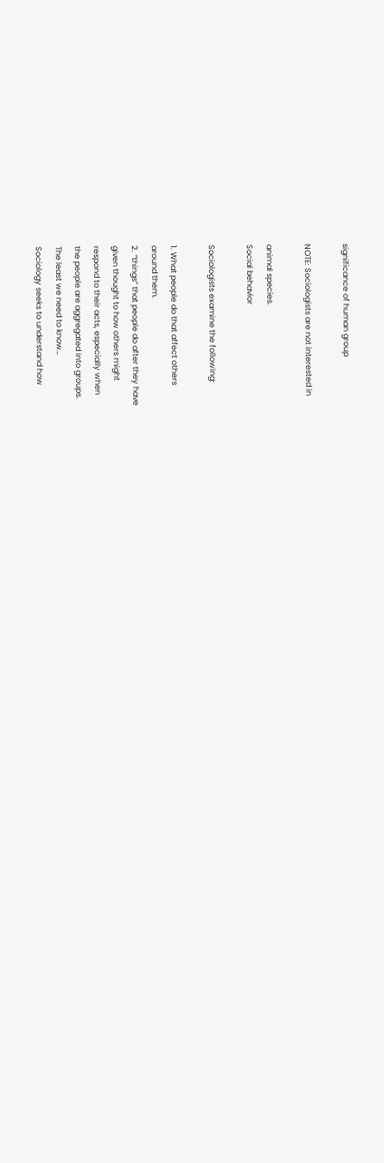significance of human group

NOTE: Sociologists are not interested in

animal species.
Social behavior

Sociologists examine the following:

1. What people do that affect others
around them.
2. “things” that people do after they have
given thought to how others might
respond to their acts, especially when
the people are aggregated into groups.
The least we need to know…
Sociology seeks to understand how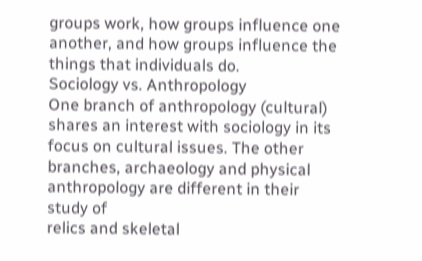groups work, how groups influence one
another, and how groups influence the
things that individuals do.
Sociology vs. Anthropology
One branch of anthropology (cultural)
shares an interest with sociology in its
focus on cultural issues. The other
branches, archaeology and physical
anthropology are different in their study of
relics and skeletal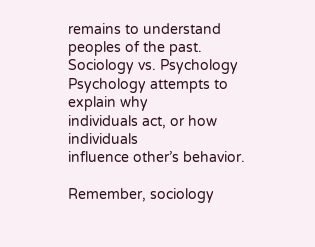remains to understand
peoples of the past.
Sociology vs. Psychology
Psychology attempts to explain why
individuals act, or how individuals
influence other’s behavior.

Remember, sociology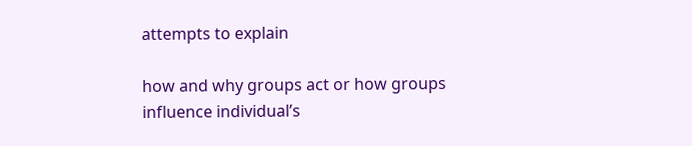attempts to explain

how and why groups act or how groups
influence individual’s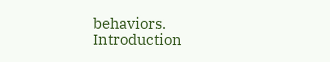behaviors.
Introduction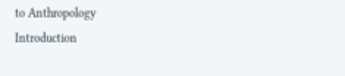to Anthropology
Introduction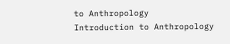to Anthropology
Introduction to Anthropology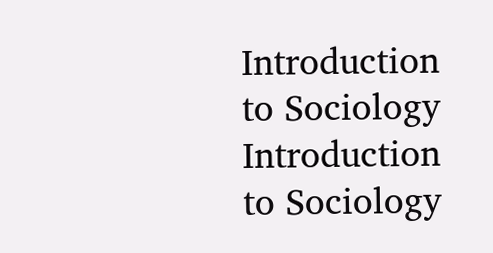Introduction to Sociology
Introduction to Sociology